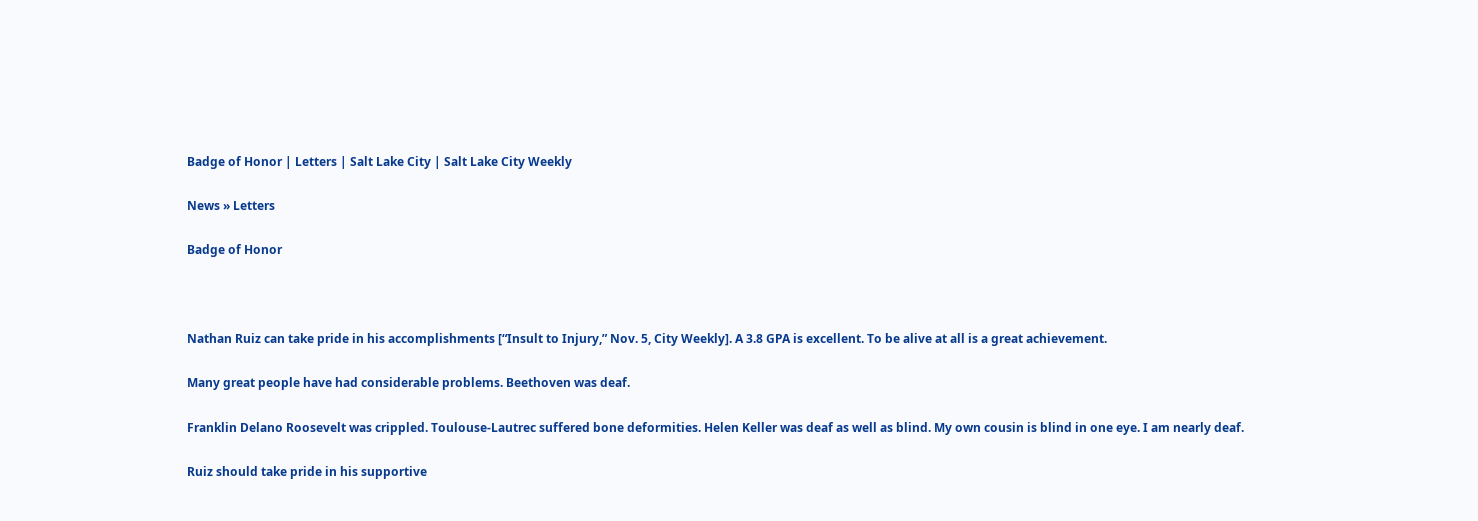Badge of Honor | Letters | Salt Lake City | Salt Lake City Weekly

News » Letters

Badge of Honor



Nathan Ruiz can take pride in his accomplishments [“Insult to Injury,” Nov. 5, City Weekly]. A 3.8 GPA is excellent. To be alive at all is a great achievement.

Many great people have had considerable problems. Beethoven was deaf.

Franklin Delano Roosevelt was crippled. Toulouse-Lautrec suffered bone deformities. Helen Keller was deaf as well as blind. My own cousin is blind in one eye. I am nearly deaf.

Ruiz should take pride in his supportive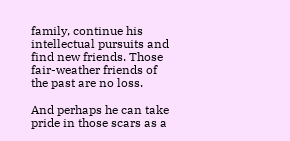family, continue his intellectual pursuits and find new friends. Those fair-weather friends of the past are no loss.

And perhaps he can take pride in those scars as a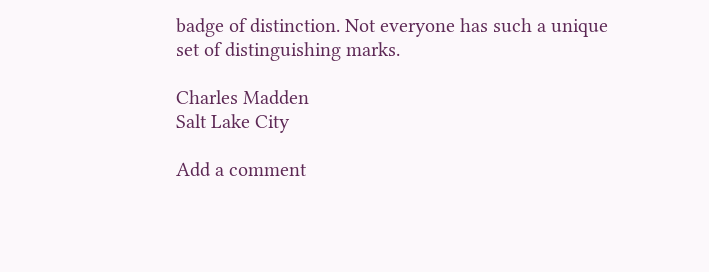badge of distinction. Not everyone has such a unique set of distinguishing marks.

Charles Madden
Salt Lake City

Add a comment